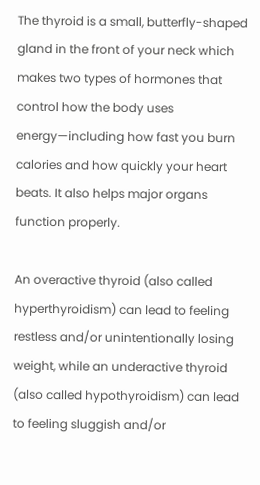The thyroid is a small, butterfly-shaped gland in the front of your neck which makes two types of hormones that control how the body uses energy—including how fast you burn calories and how quickly your heart beats. It also helps major organs function properly.

An overactive thyroid (also called hyperthyroidism) can lead to feeling restless and/or unintentionally losing weight, while an underactive thyroid (also called hypothyroidism) can lead to feeling sluggish and/or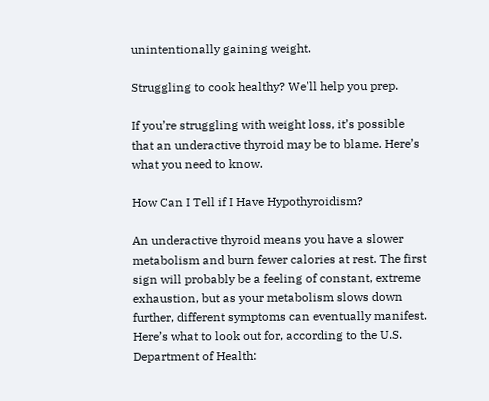unintentionally gaining weight.

Struggling to cook healthy? We'll help you prep.

If you’re struggling with weight loss, it’s possible that an underactive thyroid may be to blame. Here’s what you need to know.

How Can I Tell if I Have Hypothyroidism?

An underactive thyroid means you have a slower metabolism and burn fewer calories at rest. The first sign will probably be a feeling of constant, extreme exhaustion, but as your metabolism slows down further, different symptoms can eventually manifest. Here’s what to look out for, according to the U.S. Department of Health: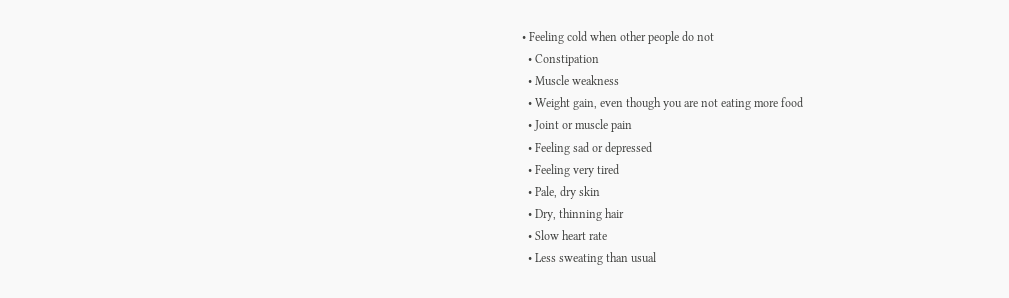• Feeling cold when other people do not
  • Constipation
  • Muscle weakness
  • Weight gain, even though you are not eating more food
  • Joint or muscle pain
  • Feeling sad or depressed
  • Feeling very tired
  • Pale, dry skin
  • Dry, thinning hair
  • Slow heart rate
  • Less sweating than usual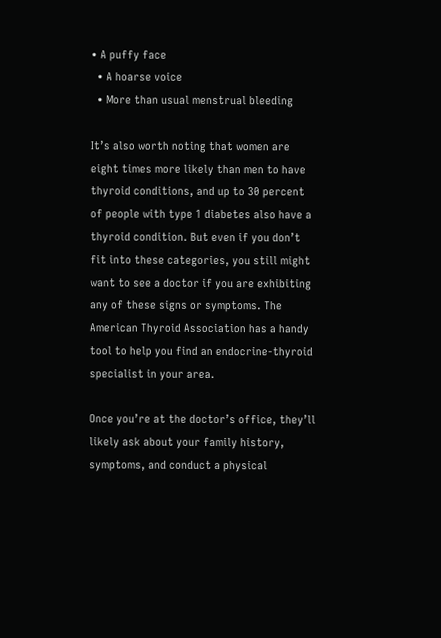• A puffy face
  • A hoarse voice
  • More than usual menstrual bleeding

It’s also worth noting that women are eight times more likely than men to have thyroid conditions, and up to 30 percent of people with type 1 diabetes also have a thyroid condition. But even if you don’t fit into these categories, you still might want to see a doctor if you are exhibiting any of these signs or symptoms. The American Thyroid Association has a handy tool to help you find an endocrine-thyroid specialist in your area.

Once you’re at the doctor’s office, they’ll likely ask about your family history, symptoms, and conduct a physical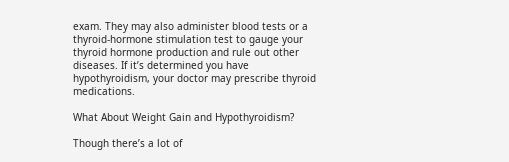exam. They may also administer blood tests or a thyroid-hormone stimulation test to gauge your thyroid hormone production and rule out other diseases. If it’s determined you have hypothyroidism, your doctor may prescribe thyroid medications.

What About Weight Gain and Hypothyroidism?

Though there’s a lot of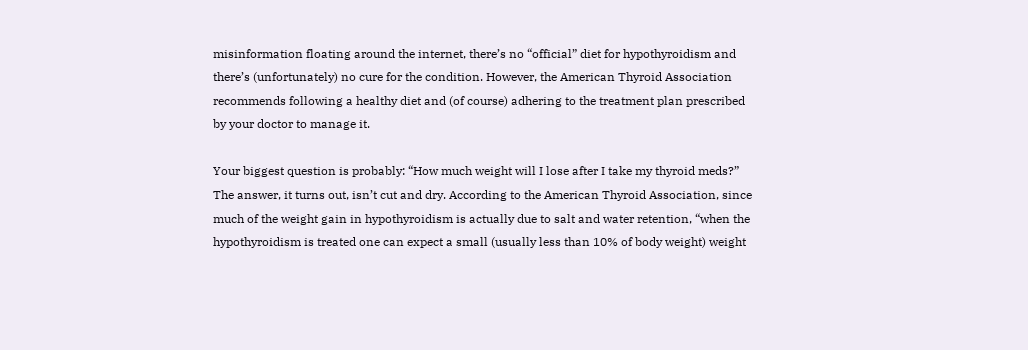misinformation floating around the internet, there’s no “official” diet for hypothyroidism and there’s (unfortunately) no cure for the condition. However, the American Thyroid Association recommends following a healthy diet and (of course) adhering to the treatment plan prescribed by your doctor to manage it.

Your biggest question is probably: “How much weight will I lose after I take my thyroid meds?” The answer, it turns out, isn’t cut and dry. According to the American Thyroid Association, since much of the weight gain in hypothyroidism is actually due to salt and water retention, “when the hypothyroidism is treated one can expect a small (usually less than 10% of body weight) weight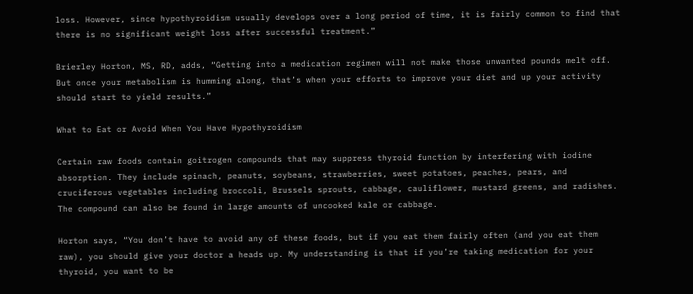loss. However, since hypothyroidism usually develops over a long period of time, it is fairly common to find that there is no significant weight loss after successful treatment.”

Brierley Horton, MS, RD, adds, “Getting into a medication regimen will not make those unwanted pounds melt off. But once your metabolism is humming along, that’s when your efforts to improve your diet and up your activity should start to yield results.”

What to Eat or Avoid When You Have Hypothyroidism

Certain raw foods contain goitrogen compounds that may suppress thyroid function by interfering with iodine absorption. They include spinach, peanuts, soybeans, strawberries, sweet potatoes, peaches, pears, and cruciferous vegetables including broccoli, Brussels sprouts, cabbage, cauliflower, mustard greens, and radishes. The compound can also be found in large amounts of uncooked kale or cabbage.

Horton says, “You don’t have to avoid any of these foods, but if you eat them fairly often (and you eat them raw), you should give your doctor a heads up. My understanding is that if you’re taking medication for your thyroid, you want to be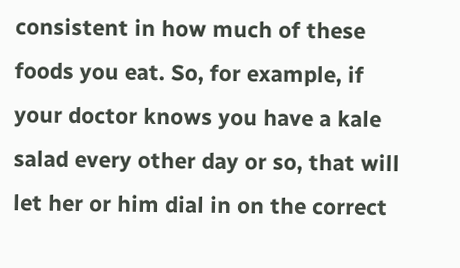consistent in how much of these foods you eat. So, for example, if your doctor knows you have a kale salad every other day or so, that will let her or him dial in on the correct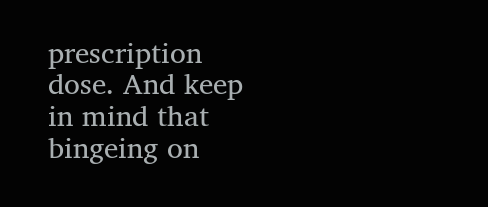prescription dose. And keep in mind that bingeing on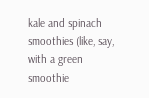kale and spinach smoothies (like, say, with a green smoothie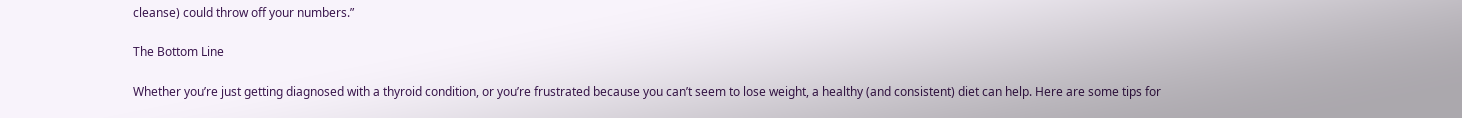cleanse) could throw off your numbers.”

The Bottom Line

Whether you’re just getting diagnosed with a thyroid condition, or you’re frustrated because you can’t seem to lose weight, a healthy (and consistent) diet can help. Here are some tips for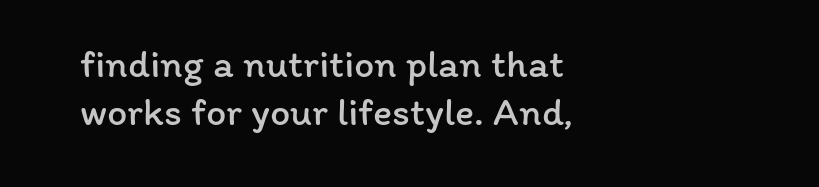finding a nutrition plan that works for your lifestyle. And,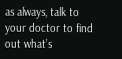as always, talk to your doctor to find out what’s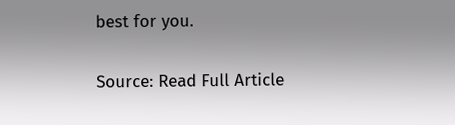best for you.

Source: Read Full Article